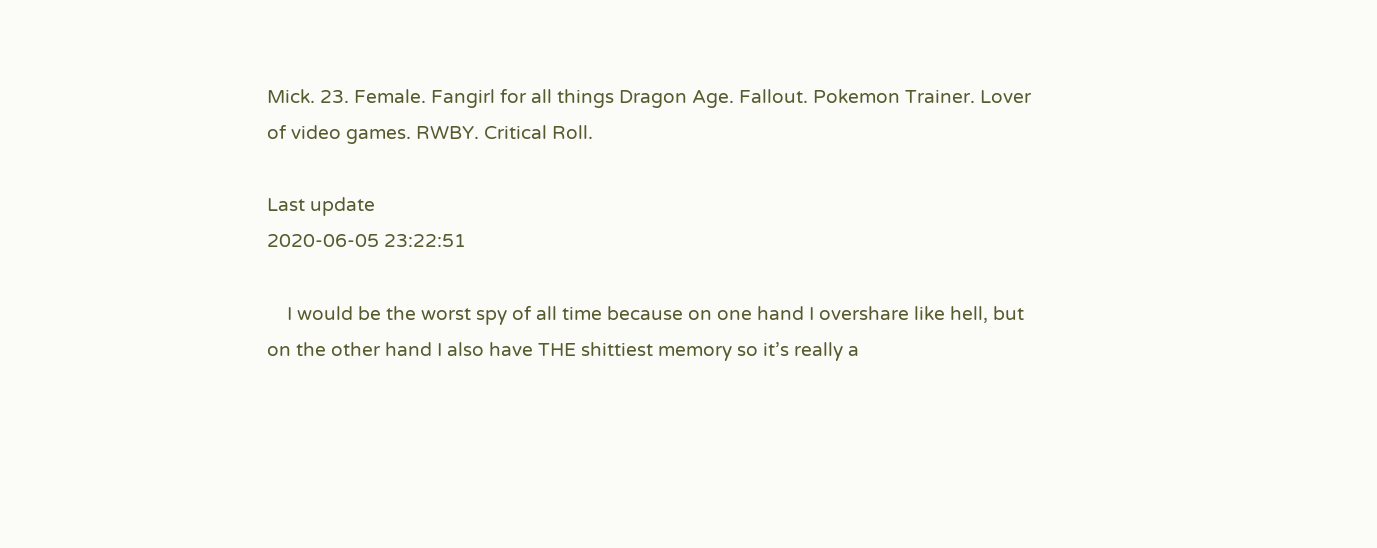Mick. 23. Female. Fangirl for all things Dragon Age. Fallout. Pokemon Trainer. Lover of video games. RWBY. Critical Roll.

Last update
2020-06-05 23:22:51

    I would be the worst spy of all time because on one hand I overshare like hell, but on the other hand I also have THE shittiest memory so it’s really a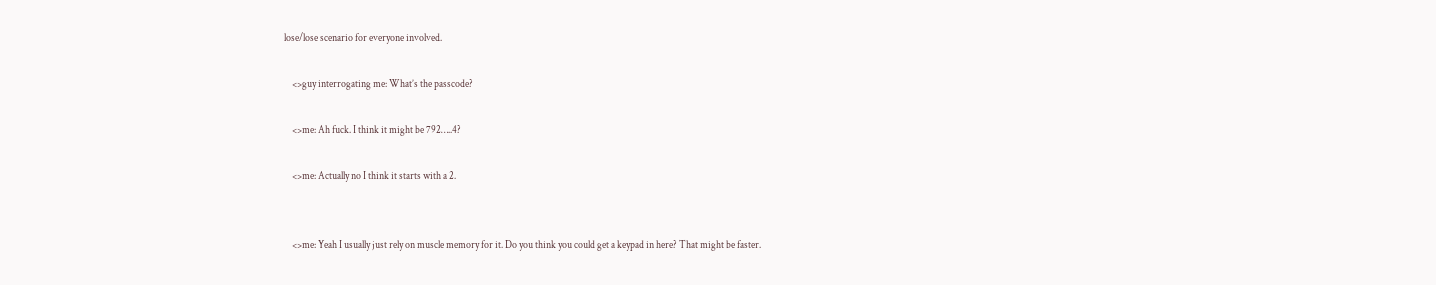lose/lose scenario for everyone involved.

    <>guy interrogating me: What’s the passcode?

    <>me: Ah fuck. I think it might be 792…..4?

    <>me: Actually no I think it starts with a 2.


    <>me: Yeah I usually just rely on muscle memory for it. Do you think you could get a keypad in here? That might be faster.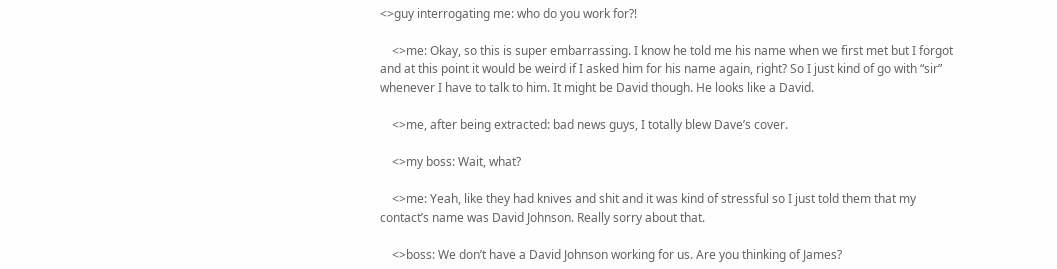<>guy interrogating me: who do you work for?!

    <>me: Okay, so this is super embarrassing. I know he told me his name when we first met but I forgot and at this point it would be weird if I asked him for his name again, right? So I just kind of go with “sir” whenever I have to talk to him. It might be David though. He looks like a David.

    <>me, after being extracted: bad news guys, I totally blew Dave’s cover.

    <>my boss: Wait, what?

    <>me: Yeah, like they had knives and shit and it was kind of stressful so I just told them that my contact’s name was David Johnson. Really sorry about that.

    <>boss: We don’t have a David Johnson working for us. Are you thinking of James?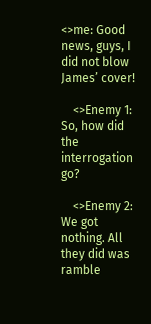<>me: Good news, guys, I did not blow James’ cover!

    <>Enemy 1: So, how did the interrogation go?

    <>Enemy 2: We got nothing. All they did was ramble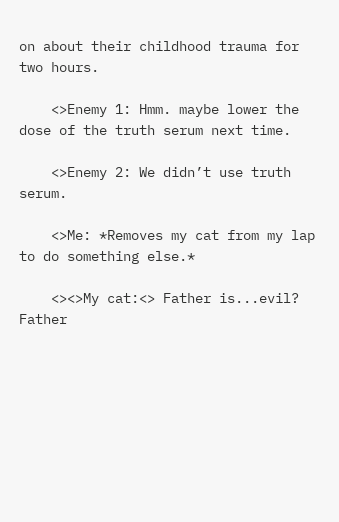on about their childhood trauma for two hours.

    <>Enemy 1: Hmm. maybe lower the dose of the truth serum next time.

    <>Enemy 2: We didn’t use truth serum.

    <>Me: *Removes my cat from my lap to do something else.*

    <><>My cat:<> Father is...evil? Father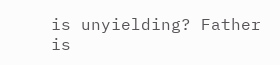is unyielding? Father is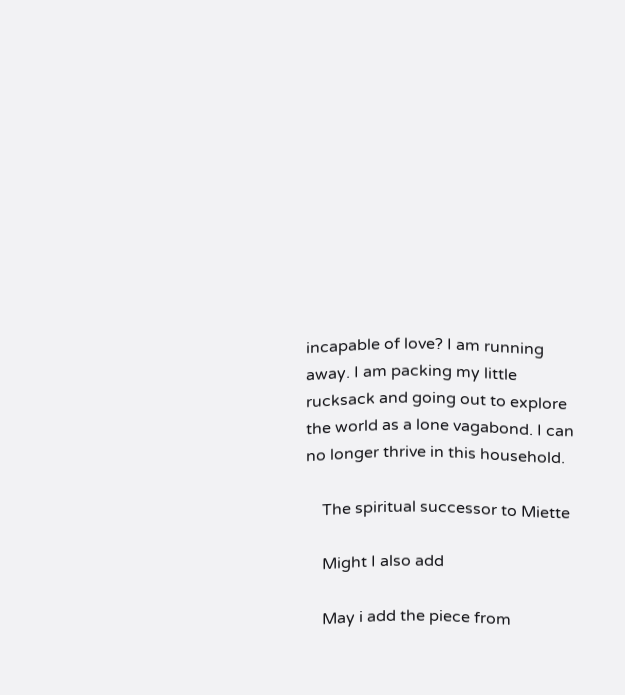incapable of love? I am running away. I am packing my little rucksack and going out to explore the world as a lone vagabond. I can no longer thrive in this household.

    The spiritual successor to Miette

    Might I also add

    May i add the piece from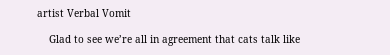artist Verbal Vomit

    Glad to see we’re all in agreement that cats talk like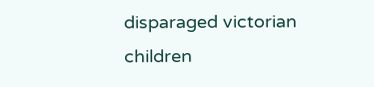disparaged victorian children